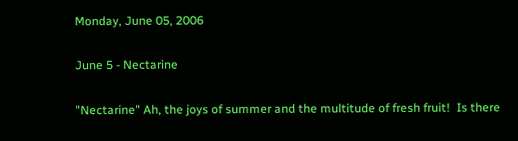Monday, June 05, 2006

June 5 - Nectarine

"Nectarine" Ah, the joys of summer and the multitude of fresh fruit!  Is there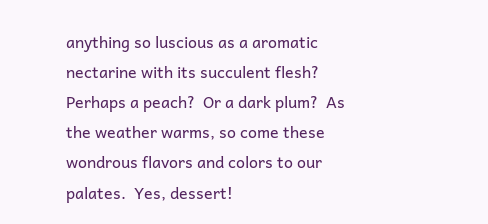anything so luscious as a aromatic nectarine with its succulent flesh?  Perhaps a peach?  Or a dark plum?  As the weather warms, so come these wondrous flavors and colors to our palates.  Yes, dessert!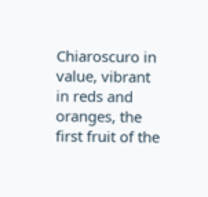Chiaroscuro in value, vibrant in reds and oranges, the first fruit of the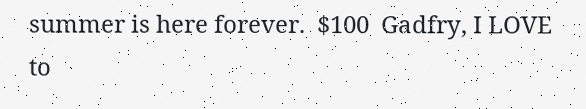summer is here forever.  $100  Gadfry, I LOVE to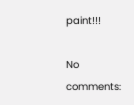paint!!!

No comments: